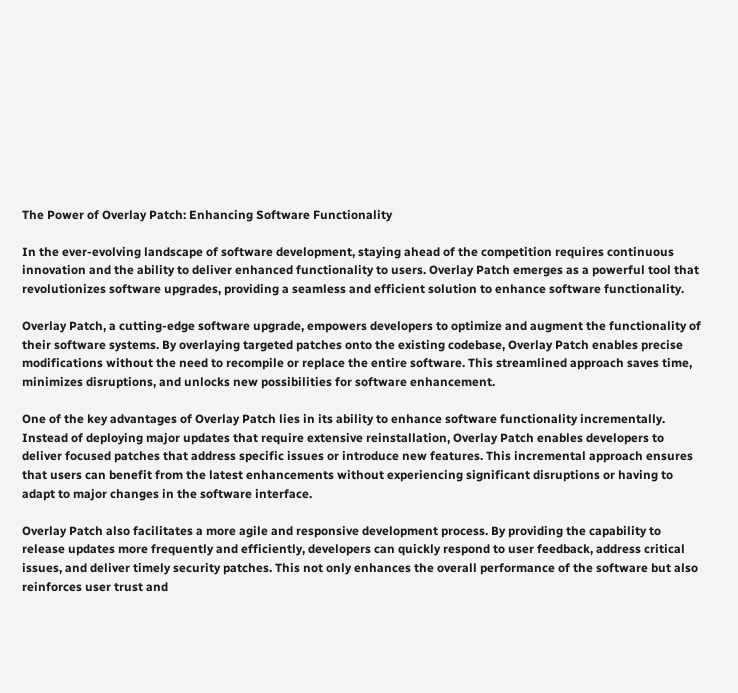The Power of Overlay Patch: Enhancing Software Functionality

In the ever-evolving landscape of software development, staying ahead of the competition requires continuous innovation and the ability to deliver enhanced functionality to users. Overlay Patch emerges as a powerful tool that revolutionizes software upgrades, providing a seamless and efficient solution to enhance software functionality.

Overlay Patch, a cutting-edge software upgrade, empowers developers to optimize and augment the functionality of their software systems. By overlaying targeted patches onto the existing codebase, Overlay Patch enables precise modifications without the need to recompile or replace the entire software. This streamlined approach saves time, minimizes disruptions, and unlocks new possibilities for software enhancement.

One of the key advantages of Overlay Patch lies in its ability to enhance software functionality incrementally. Instead of deploying major updates that require extensive reinstallation, Overlay Patch enables developers to deliver focused patches that address specific issues or introduce new features. This incremental approach ensures that users can benefit from the latest enhancements without experiencing significant disruptions or having to adapt to major changes in the software interface.

Overlay Patch also facilitates a more agile and responsive development process. By providing the capability to release updates more frequently and efficiently, developers can quickly respond to user feedback, address critical issues, and deliver timely security patches. This not only enhances the overall performance of the software but also reinforces user trust and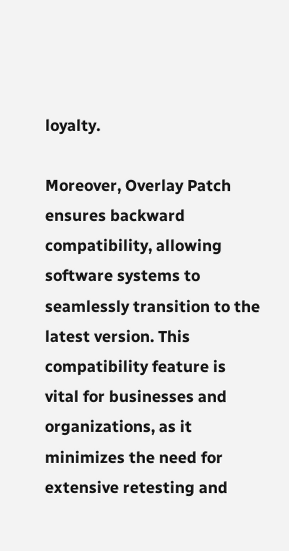loyalty.

Moreover, Overlay Patch ensures backward compatibility, allowing software systems to seamlessly transition to the latest version. This compatibility feature is vital for businesses and organizations, as it minimizes the need for extensive retesting and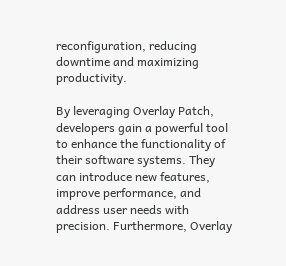reconfiguration, reducing downtime and maximizing productivity.

By leveraging Overlay Patch, developers gain a powerful tool to enhance the functionality of their software systems. They can introduce new features, improve performance, and address user needs with precision. Furthermore, Overlay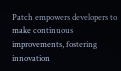Patch empowers developers to make continuous improvements, fostering innovation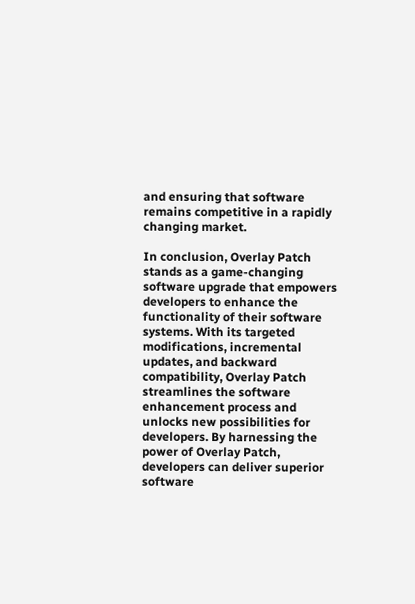and ensuring that software remains competitive in a rapidly changing market.

In conclusion, Overlay Patch stands as a game-changing software upgrade that empowers developers to enhance the functionality of their software systems. With its targeted modifications, incremental updates, and backward compatibility, Overlay Patch streamlines the software enhancement process and unlocks new possibilities for developers. By harnessing the power of Overlay Patch, developers can deliver superior software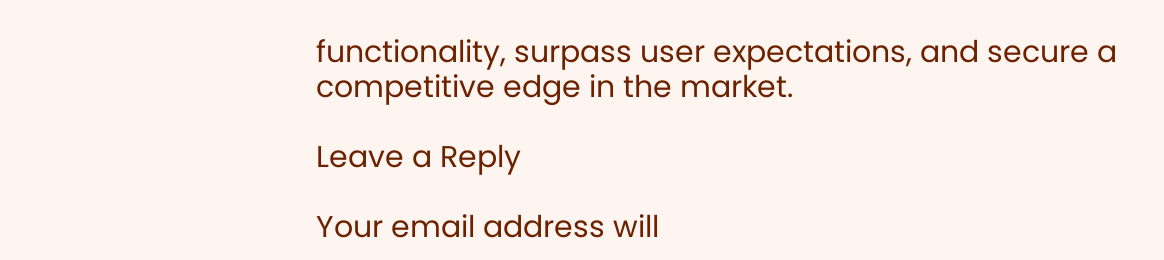functionality, surpass user expectations, and secure a competitive edge in the market.

Leave a Reply

Your email address will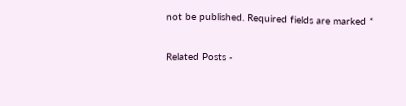not be published. Required fields are marked *

Related Posts -